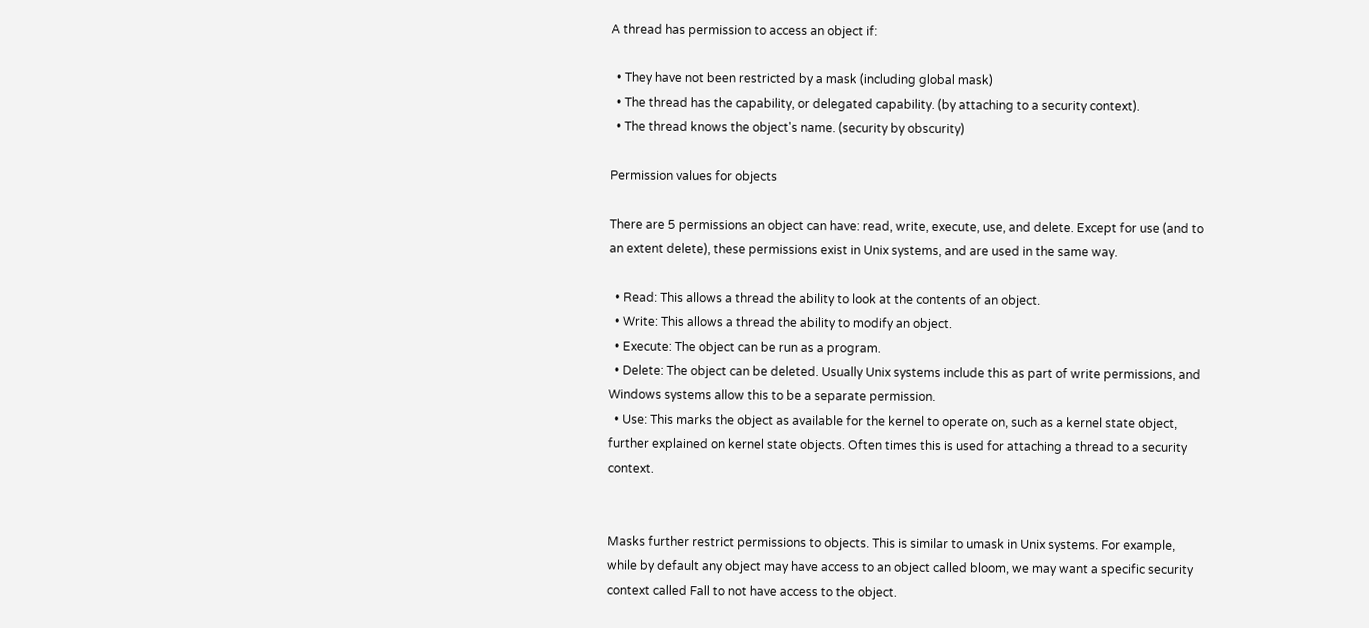A thread has permission to access an object if:

  • They have not been restricted by a mask (including global mask)
  • The thread has the capability, or delegated capability. (by attaching to a security context).
  • The thread knows the object's name. (security by obscurity)

Permission values for objects

There are 5 permissions an object can have: read, write, execute, use, and delete. Except for use (and to an extent delete), these permissions exist in Unix systems, and are used in the same way.

  • Read: This allows a thread the ability to look at the contents of an object.
  • Write: This allows a thread the ability to modify an object.
  • Execute: The object can be run as a program.
  • Delete: The object can be deleted. Usually Unix systems include this as part of write permissions, and Windows systems allow this to be a separate permission.
  • Use: This marks the object as available for the kernel to operate on, such as a kernel state object, further explained on kernel state objects. Often times this is used for attaching a thread to a security context.


Masks further restrict permissions to objects. This is similar to umask in Unix systems. For example, while by default any object may have access to an object called bloom, we may want a specific security context called Fall to not have access to the object.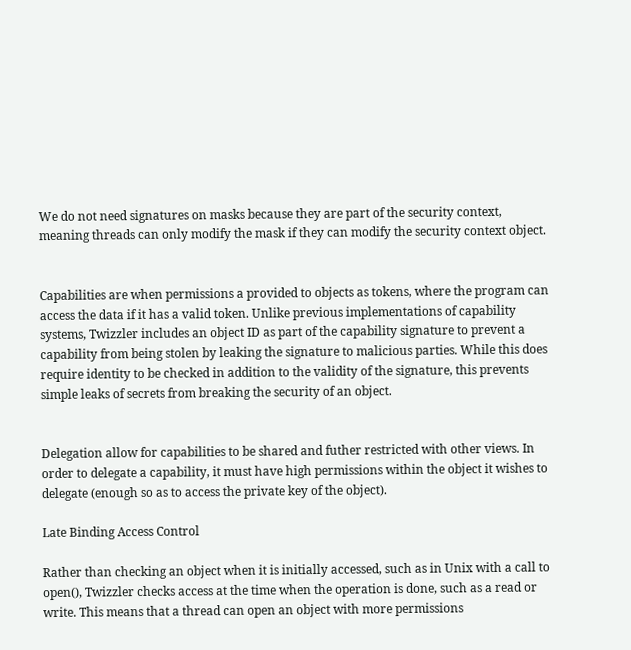We do not need signatures on masks because they are part of the security context, meaning threads can only modify the mask if they can modify the security context object.


Capabilities are when permissions a provided to objects as tokens, where the program can access the data if it has a valid token. Unlike previous implementations of capability systems, Twizzler includes an object ID as part of the capability signature to prevent a capability from being stolen by leaking the signature to malicious parties. While this does require identity to be checked in addition to the validity of the signature, this prevents simple leaks of secrets from breaking the security of an object.


Delegation allow for capabilities to be shared and futher restricted with other views. In order to delegate a capability, it must have high permissions within the object it wishes to delegate (enough so as to access the private key of the object).

Late Binding Access Control

Rather than checking an object when it is initially accessed, such as in Unix with a call to open(), Twizzler checks access at the time when the operation is done, such as a read or write. This means that a thread can open an object with more permissions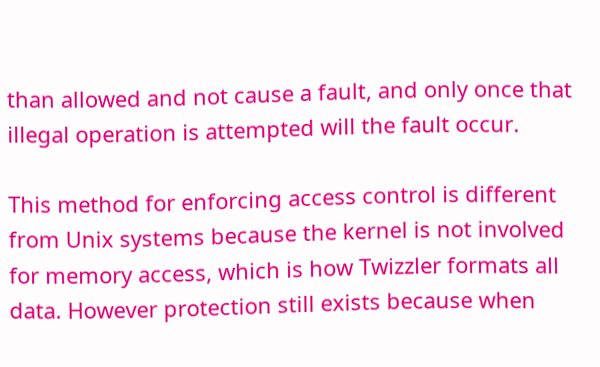than allowed and not cause a fault, and only once that illegal operation is attempted will the fault occur.

This method for enforcing access control is different from Unix systems because the kernel is not involved for memory access, which is how Twizzler formats all data. However protection still exists because when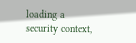loading a security context,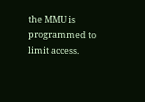the MMU is programmed to limit access.